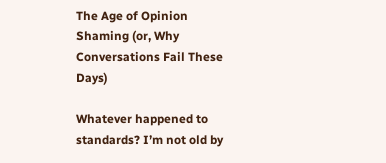The Age of Opinion Shaming (or, Why Conversations Fail These Days)

Whatever happened to standards? I’m not old by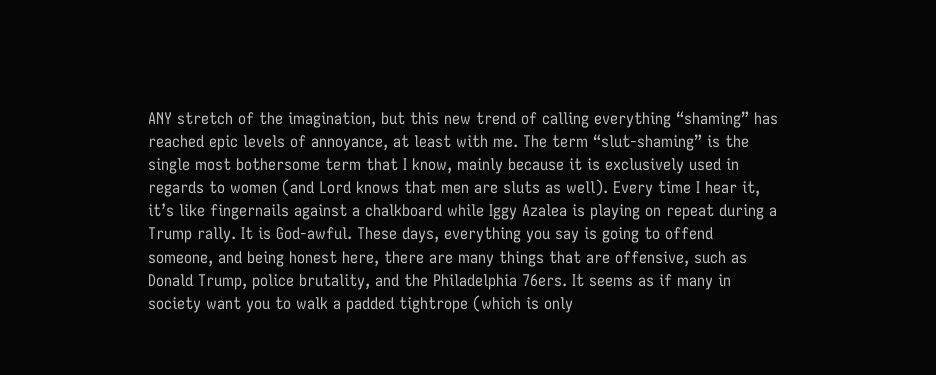ANY stretch of the imagination, but this new trend of calling everything “shaming” has reached epic levels of annoyance, at least with me. The term “slut-shaming” is the single most bothersome term that I know, mainly because it is exclusively used in regards to women (and Lord knows that men are sluts as well). Every time I hear it, it’s like fingernails against a chalkboard while Iggy Azalea is playing on repeat during a Trump rally. It is God-awful. These days, everything you say is going to offend someone, and being honest here, there are many things that are offensive, such as Donald Trump, police brutality, and the Philadelphia 76ers. It seems as if many in society want you to walk a padded tightrope (which is only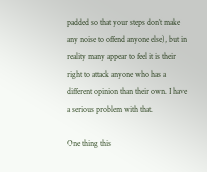padded so that your steps don’t make any noise to offend anyone else), but in reality many appear to feel it is their right to attack anyone who has a different opinion than their own. I have a serious problem with that.

One thing this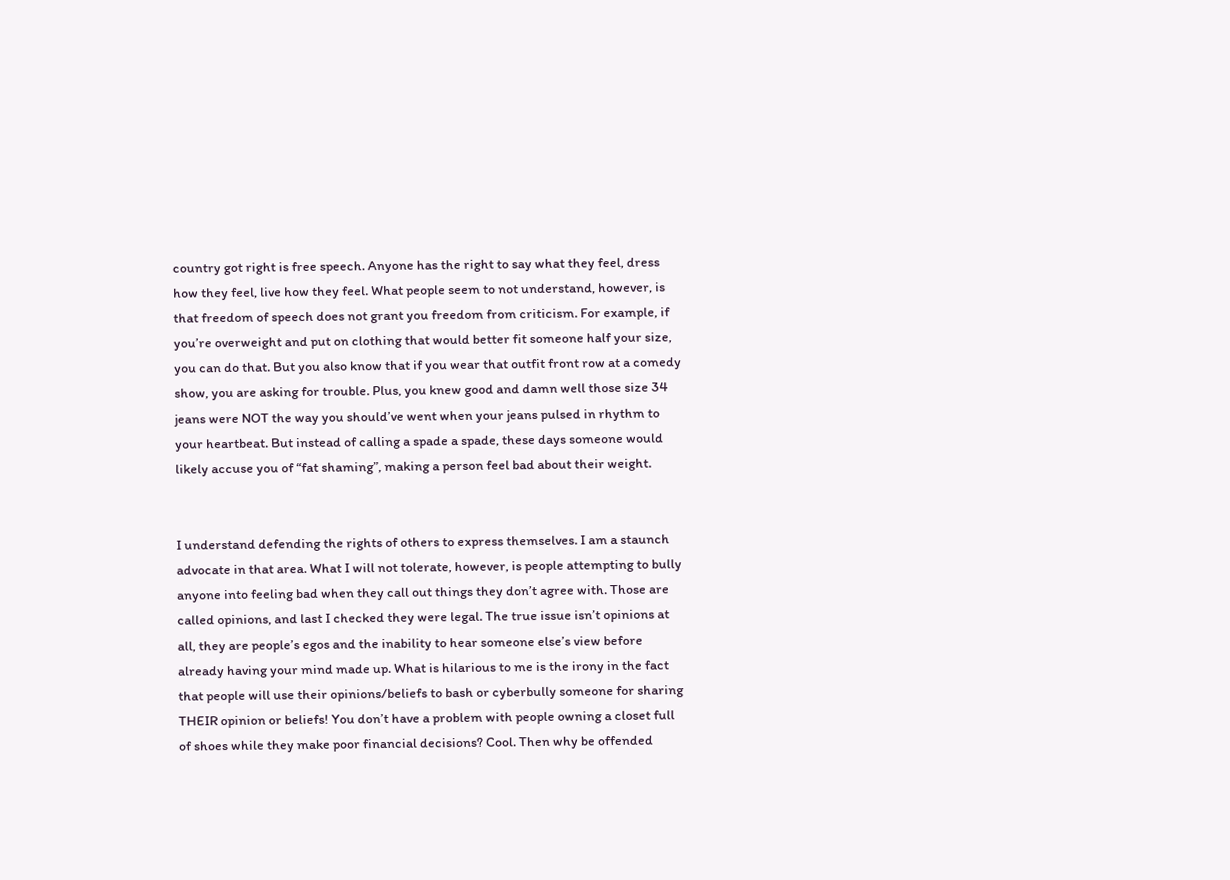country got right is free speech. Anyone has the right to say what they feel, dress how they feel, live how they feel. What people seem to not understand, however, is that freedom of speech does not grant you freedom from criticism. For example, if you’re overweight and put on clothing that would better fit someone half your size, you can do that. But you also know that if you wear that outfit front row at a comedy show, you are asking for trouble. Plus, you knew good and damn well those size 34 jeans were NOT the way you should’ve went when your jeans pulsed in rhythm to your heartbeat. But instead of calling a spade a spade, these days someone would likely accuse you of “fat shaming”, making a person feel bad about their weight.


I understand defending the rights of others to express themselves. I am a staunch advocate in that area. What I will not tolerate, however, is people attempting to bully anyone into feeling bad when they call out things they don’t agree with. Those are called opinions, and last I checked they were legal. The true issue isn’t opinions at all, they are people’s egos and the inability to hear someone else’s view before already having your mind made up. What is hilarious to me is the irony in the fact that people will use their opinions/beliefs to bash or cyberbully someone for sharing THEIR opinion or beliefs! You don’t have a problem with people owning a closet full of shoes while they make poor financial decisions? Cool. Then why be offended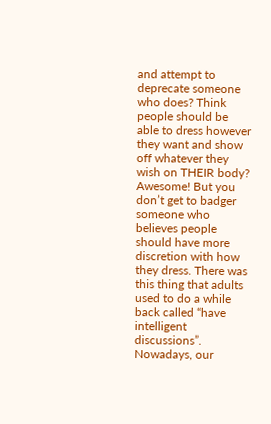and attempt to deprecate someone who does? Think people should be able to dress however they want and show off whatever they wish on THEIR body? Awesome! But you don’t get to badger someone who believes people should have more discretion with how they dress. There was this thing that adults used to do a while back called “have intelligent discussions”. Nowadays, our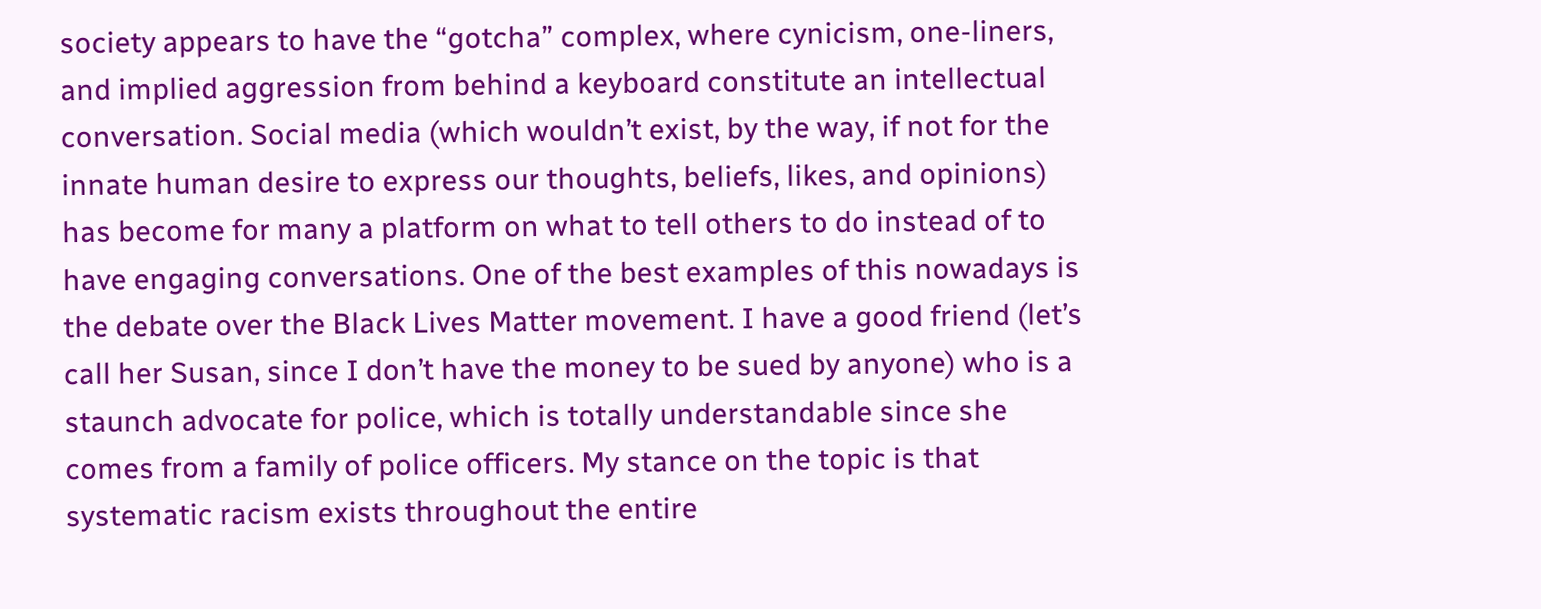society appears to have the “gotcha” complex, where cynicism, one-liners, and implied aggression from behind a keyboard constitute an intellectual conversation. Social media (which wouldn’t exist, by the way, if not for the innate human desire to express our thoughts, beliefs, likes, and opinions) has become for many a platform on what to tell others to do instead of to have engaging conversations. One of the best examples of this nowadays is the debate over the Black Lives Matter movement. I have a good friend (let’s call her Susan, since I don’t have the money to be sued by anyone) who is a staunch advocate for police, which is totally understandable since she comes from a family of police officers. My stance on the topic is that systematic racism exists throughout the entire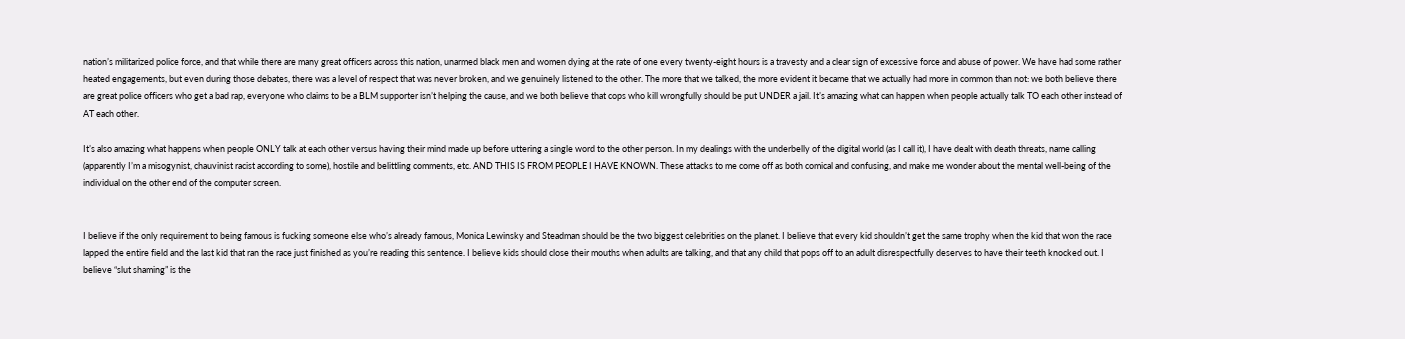nation’s militarized police force, and that while there are many great officers across this nation, unarmed black men and women dying at the rate of one every twenty-eight hours is a travesty and a clear sign of excessive force and abuse of power. We have had some rather heated engagements, but even during those debates, there was a level of respect that was never broken, and we genuinely listened to the other. The more that we talked, the more evident it became that we actually had more in common than not: we both believe there are great police officers who get a bad rap, everyone who claims to be a BLM supporter isn’t helping the cause, and we both believe that cops who kill wrongfully should be put UNDER a jail. It’s amazing what can happen when people actually talk TO each other instead of AT each other.

It’s also amazing what happens when people ONLY talk at each other versus having their mind made up before uttering a single word to the other person. In my dealings with the underbelly of the digital world (as I call it), I have dealt with death threats, name calling (apparently I’m a misogynist, chauvinist racist according to some), hostile and belittling comments, etc. AND THIS IS FROM PEOPLE I HAVE KNOWN. These attacks to me come off as both comical and confusing, and make me wonder about the mental well-being of the individual on the other end of the computer screen.


I believe if the only requirement to being famous is fucking someone else who’s already famous, Monica Lewinsky and Steadman should be the two biggest celebrities on the planet. I believe that every kid shouldn’t get the same trophy when the kid that won the race lapped the entire field and the last kid that ran the race just finished as you’re reading this sentence. I believe kids should close their mouths when adults are talking, and that any child that pops off to an adult disrespectfully deserves to have their teeth knocked out. I believe “slut shaming” is the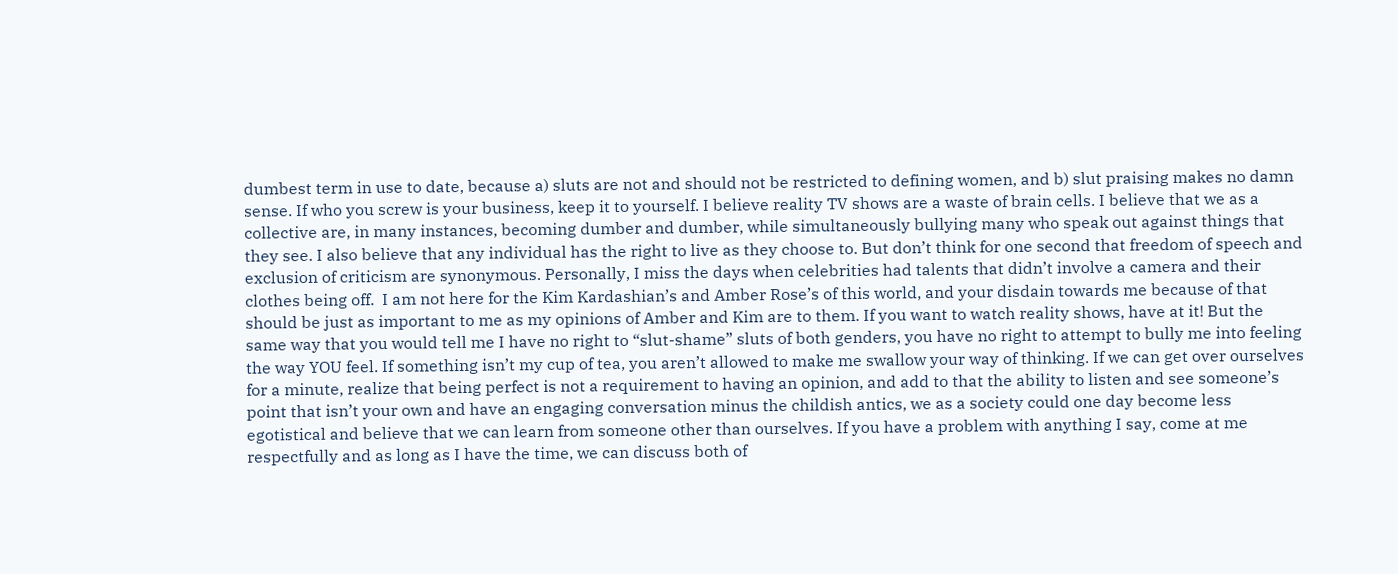dumbest term in use to date, because a) sluts are not and should not be restricted to defining women, and b) slut praising makes no damn sense. If who you screw is your business, keep it to yourself. I believe reality TV shows are a waste of brain cells. I believe that we as a collective are, in many instances, becoming dumber and dumber, while simultaneously bullying many who speak out against things that they see. I also believe that any individual has the right to live as they choose to. But don’t think for one second that freedom of speech and exclusion of criticism are synonymous. Personally, I miss the days when celebrities had talents that didn’t involve a camera and their clothes being off.  I am not here for the Kim Kardashian’s and Amber Rose’s of this world, and your disdain towards me because of that should be just as important to me as my opinions of Amber and Kim are to them. If you want to watch reality shows, have at it! But the same way that you would tell me I have no right to “slut-shame” sluts of both genders, you have no right to attempt to bully me into feeling the way YOU feel. If something isn’t my cup of tea, you aren’t allowed to make me swallow your way of thinking. If we can get over ourselves for a minute, realize that being perfect is not a requirement to having an opinion, and add to that the ability to listen and see someone’s point that isn’t your own and have an engaging conversation minus the childish antics, we as a society could one day become less egotistical and believe that we can learn from someone other than ourselves. If you have a problem with anything I say, come at me respectfully and as long as I have the time, we can discuss both of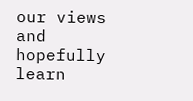our views and hopefully learn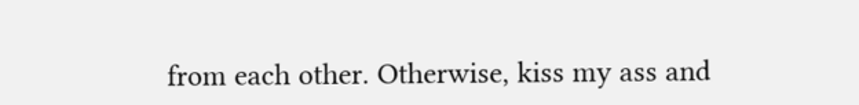from each other. Otherwise, kiss my ass and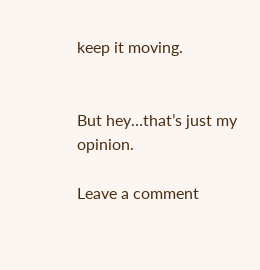keep it moving.


But hey…that’s just my opinion.

Leave a comment